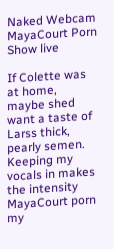Naked Webcam MayaCourt Porn Show live

If Colette was at home, maybe shed want a taste of Larss thick, pearly semen. Keeping my vocals in makes the intensity MayaCourt porn my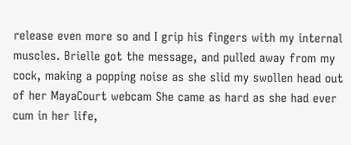release even more so and I grip his fingers with my internal muscles. Brielle got the message, and pulled away from my cock, making a popping noise as she slid my swollen head out of her MayaCourt webcam She came as hard as she had ever cum in her life,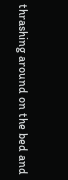thrashing around on the bed and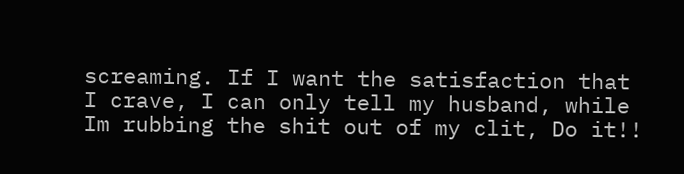screaming. If I want the satisfaction that I crave, I can only tell my husband, while Im rubbing the shit out of my clit, Do it!!